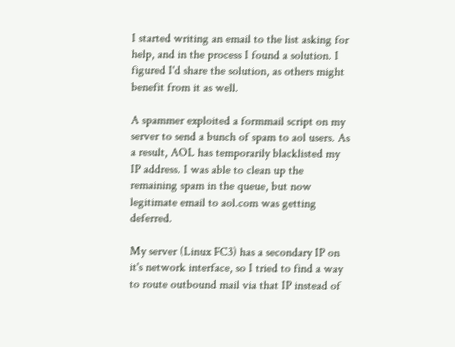I started writing an email to the list asking for help, and in the process I found a solution. I figured I'd share the solution, as others might benefit from it as well.

A spammer exploited a formmail script on my server to send a bunch of spam to aol users. As a result, AOL has temporarily blacklisted my IP address. I was able to clean up the remaining spam in the queue, but now legitimate email to aol.com was getting deferred.

My server (Linux FC3) has a secondary IP on it's network interface, so I tried to find a way to route outbound mail via that IP instead of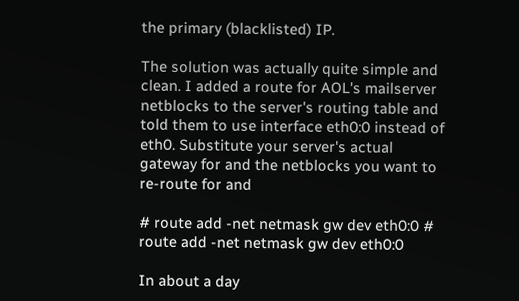the primary (blacklisted) IP.

The solution was actually quite simple and clean. I added a route for AOL's mailserver netblocks to the server's routing table and told them to use interface eth0:0 instead of eth0. Substitute your server's actual gateway for and the netblocks you want to re-route for and

# route add -net netmask gw dev eth0:0 # route add -net netmask gw dev eth0:0

In about a day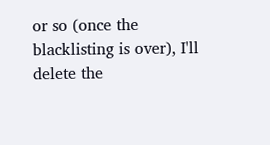or so (once the blacklisting is over), I'll delete the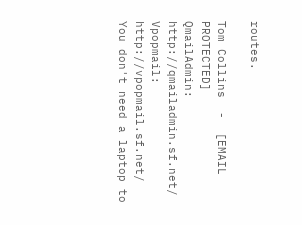routes.

Tom Collins  -  [EMAIL PROTECTED]
QmailAdmin: http://qmailadmin.sf.net/  Vpopmail: http://vpopmail.sf.net/
You don't need a laptop to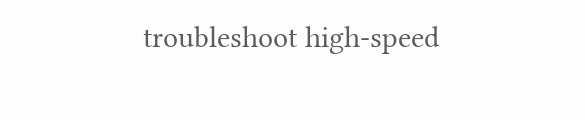troubleshoot high-speed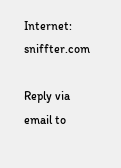Internet: sniffter.com

Reply via email to